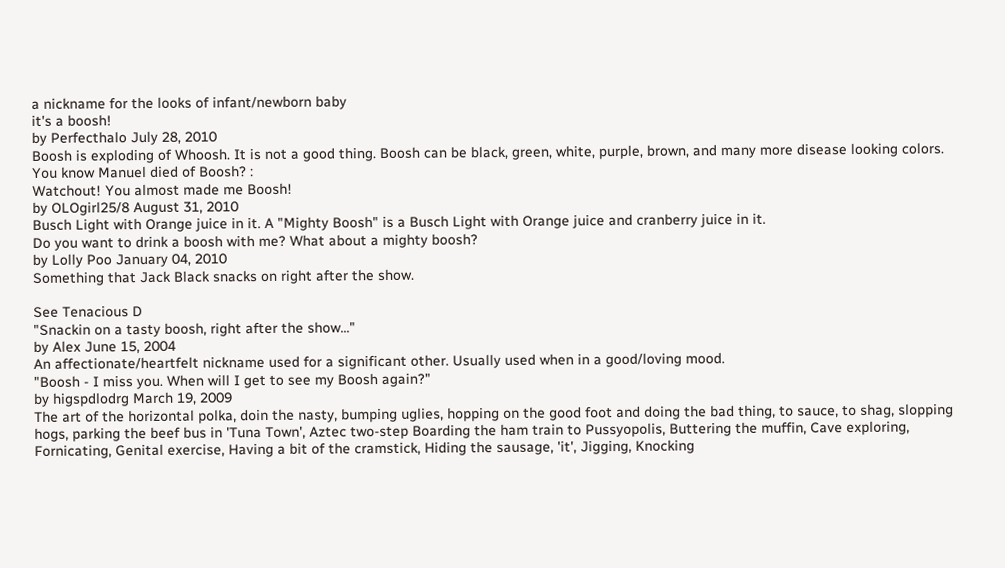a nickname for the looks of infant/newborn baby
it's a boosh!
by Perfecthalo July 28, 2010
Boosh is exploding of Whoosh. It is not a good thing. Boosh can be black, green, white, purple, brown, and many more disease looking colors.
You know Manuel died of Boosh? :
Watchout! You almost made me Boosh!
by OLOgirl25/8 August 31, 2010
Busch Light with Orange juice in it. A "Mighty Boosh" is a Busch Light with Orange juice and cranberry juice in it.
Do you want to drink a boosh with me? What about a mighty boosh?
by Lolly Poo January 04, 2010
Something that Jack Black snacks on right after the show.

See Tenacious D
"Snackin on a tasty boosh, right after the show..."
by Alex June 15, 2004
An affectionate/heartfelt nickname used for a significant other. Usually used when in a good/loving mood.
"Boosh - I miss you. When will I get to see my Boosh again?"
by higspdlodrg March 19, 2009
The art of the horizontal polka, doin the nasty, bumping uglies, hopping on the good foot and doing the bad thing, to sauce, to shag, slopping hogs, parking the beef bus in 'Tuna Town', Aztec two-step Boarding the ham train to Pussyopolis, Buttering the muffin, Cave exploring, Fornicating, Genital exercise, Having a bit of the cramstick, Hiding the sausage, 'it', Jigging, Knocking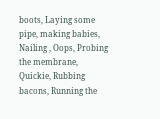boots, Laying some pipe, making babies, Nailing , Oops, Probing the membrane, Quickie, Rubbing bacons, Running the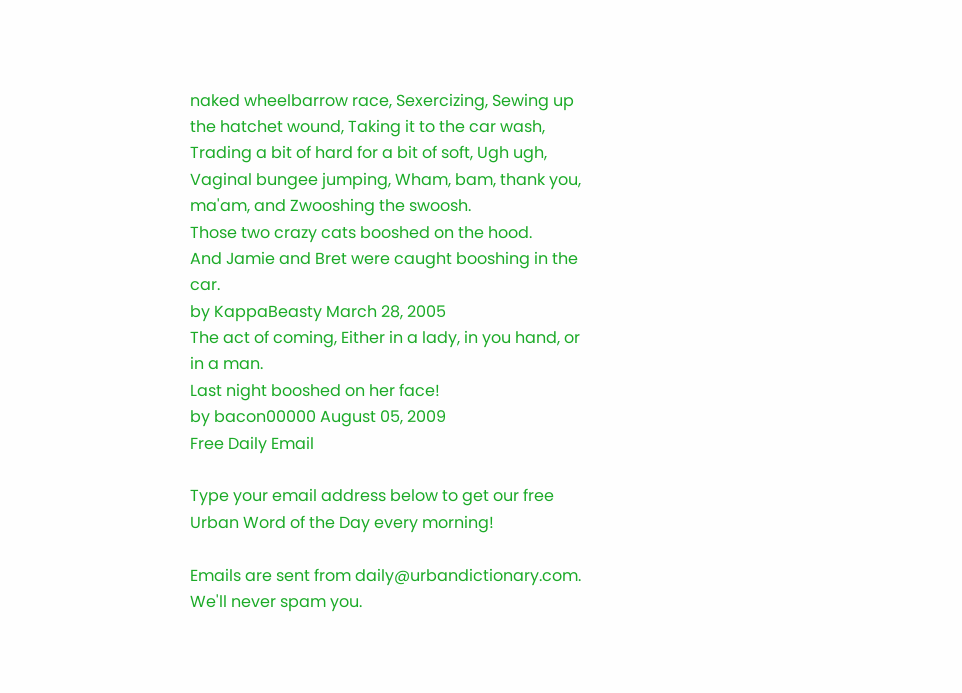naked wheelbarrow race, Sexercizing, Sewing up the hatchet wound, Taking it to the car wash, Trading a bit of hard for a bit of soft, Ugh ugh, Vaginal bungee jumping, Wham, bam, thank you, ma'am, and Zwooshing the swoosh.
Those two crazy cats booshed on the hood.
And Jamie and Bret were caught booshing in the car.
by KappaBeasty March 28, 2005
The act of coming, Either in a lady, in you hand, or in a man.
Last night booshed on her face!
by bacon00000 August 05, 2009
Free Daily Email

Type your email address below to get our free Urban Word of the Day every morning!

Emails are sent from daily@urbandictionary.com. We'll never spam you.